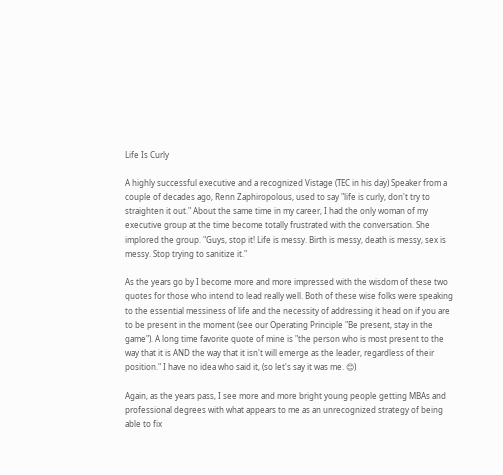Life Is Curly

A highly successful executive and a recognized Vistage (TEC in his day) Speaker from a couple of decades ago, Renn Zaphiropolous, used to say "life is curly, don't try to straighten it out." About the same time in my career, I had the only woman of my executive group at the time become totally frustrated with the conversation. She implored the group. "Guys, stop it! Life is messy. Birth is messy, death is messy, sex is messy. Stop trying to sanitize it."

As the years go by I become more and more impressed with the wisdom of these two quotes for those who intend to lead really well. Both of these wise folks were speaking to the essential messiness of life and the necessity of addressing it head on if you are to be present in the moment (see our Operating Principle "Be present, stay in the game"). A long time favorite quote of mine is "the person who is most present to the way that it is AND the way that it isn't will emerge as the leader, regardless of their position." I have no idea who said it, (so let's say it was me. 😊)

Again, as the years pass, I see more and more bright young people getting MBAs and professional degrees with what appears to me as an unrecognized strategy of being able to fix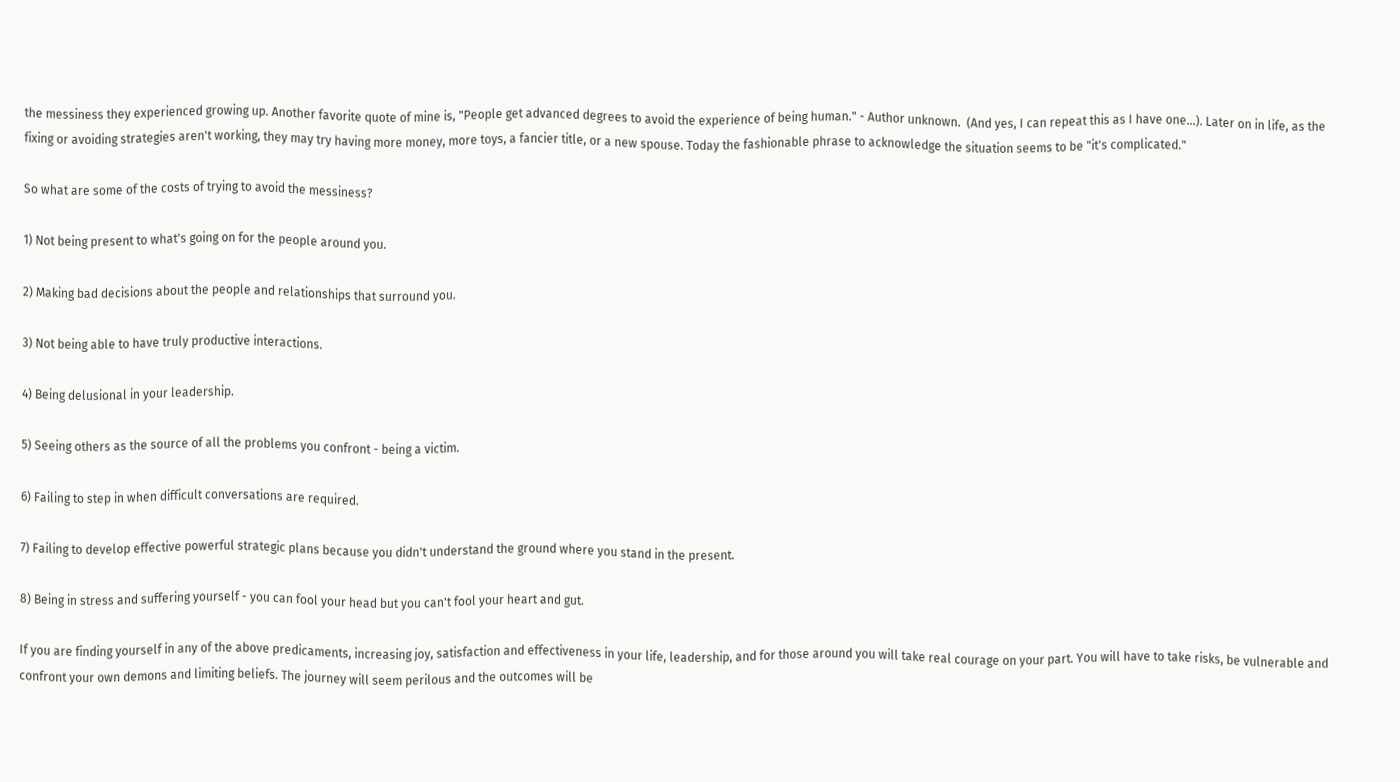the messiness they experienced growing up. Another favorite quote of mine is, "People get advanced degrees to avoid the experience of being human." - Author unknown.  (And yes, I can repeat this as I have one...). Later on in life, as the fixing or avoiding strategies aren't working, they may try having more money, more toys, a fancier title, or a new spouse. Today the fashionable phrase to acknowledge the situation seems to be "it's complicated."

So what are some of the costs of trying to avoid the messiness?

1) Not being present to what's going on for the people around you.

2) Making bad decisions about the people and relationships that surround you.

3) Not being able to have truly productive interactions.

4) Being delusional in your leadership.

5) Seeing others as the source of all the problems you confront - being a victim.

6) Failing to step in when difficult conversations are required.

7) Failing to develop effective powerful strategic plans because you didn't understand the ground where you stand in the present.

8) Being in stress and suffering yourself - you can fool your head but you can't fool your heart and gut.

If you are finding yourself in any of the above predicaments, increasing joy, satisfaction and effectiveness in your life, leadership, and for those around you will take real courage on your part. You will have to take risks, be vulnerable and confront your own demons and limiting beliefs. The journey will seem perilous and the outcomes will be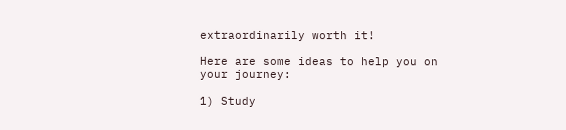extraordinarily worth it!

Here are some ideas to help you on your journey:

1) Study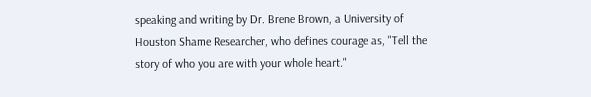speaking and writing by Dr. Brene Brown, a University of Houston Shame Researcher, who defines courage as, "Tell the story of who you are with your whole heart."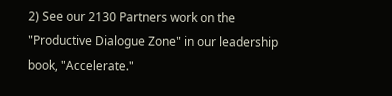2) See our 2130 Partners work on the "Productive Dialogue Zone" in our leadership book, "Accelerate."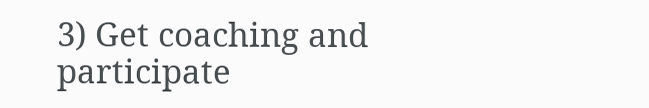3) Get coaching and participate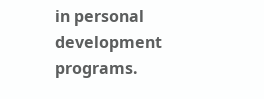in personal development programs.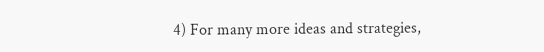4) For many more ideas and strategies,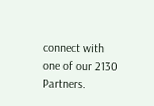connect with one of our 2130 Partners.